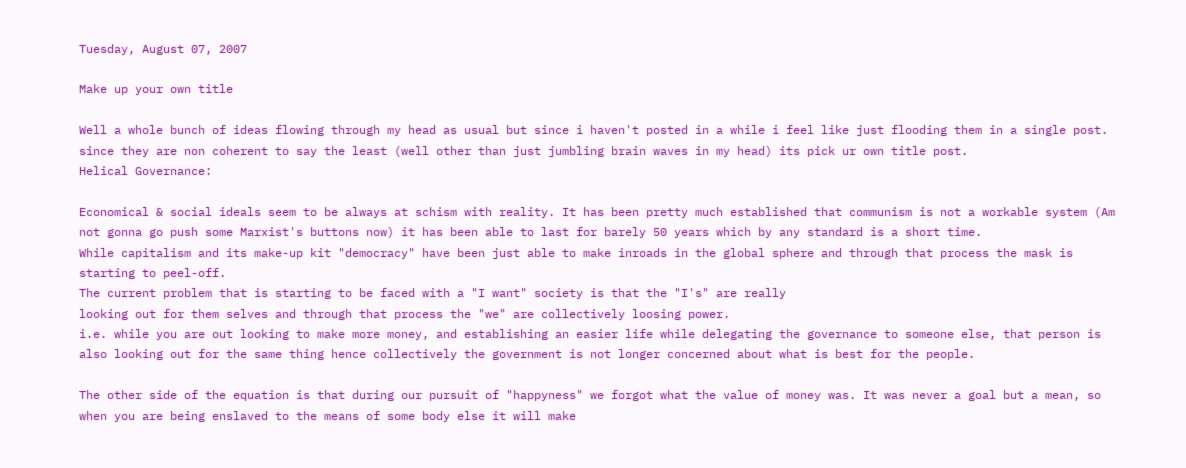Tuesday, August 07, 2007

Make up your own title

Well a whole bunch of ideas flowing through my head as usual but since i haven't posted in a while i feel like just flooding them in a single post. since they are non coherent to say the least (well other than just jumbling brain waves in my head) its pick ur own title post.
Helical Governance:

Economical & social ideals seem to be always at schism with reality. It has been pretty much established that communism is not a workable system (Am not gonna go push some Marxist's buttons now) it has been able to last for barely 50 years which by any standard is a short time.
While capitalism and its make-up kit "democracy" have been just able to make inroads in the global sphere and through that process the mask is starting to peel-off.
The current problem that is starting to be faced with a "I want" society is that the "I's" are really
looking out for them selves and through that process the "we" are collectively loosing power.
i.e. while you are out looking to make more money, and establishing an easier life while delegating the governance to someone else, that person is also looking out for the same thing hence collectively the government is not longer concerned about what is best for the people.

The other side of the equation is that during our pursuit of "happyness" we forgot what the value of money was. It was never a goal but a mean, so when you are being enslaved to the means of some body else it will make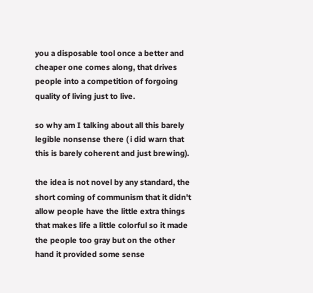you a disposable tool once a better and cheaper one comes along, that drives people into a competition of forgoing quality of living just to live.

so why am I talking about all this barely legible nonsense there ( i did warn that this is barely coherent and just brewing).

the idea is not novel by any standard, the short coming of communism that it didn't allow people have the little extra things that makes life a little colorful so it made the people too gray but on the other hand it provided some sense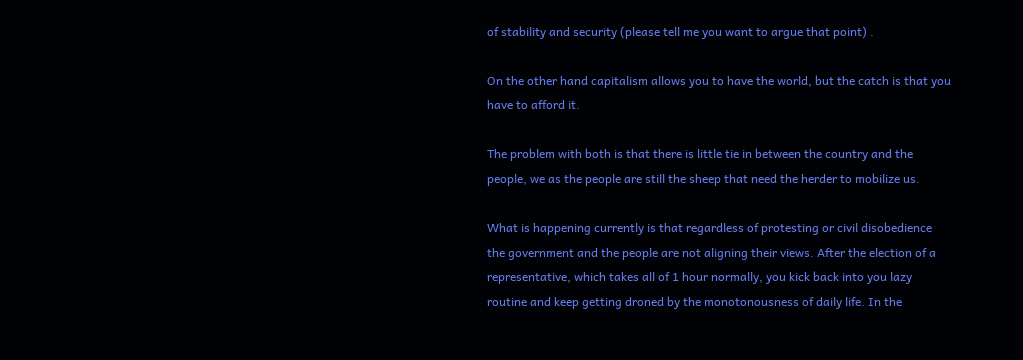of stability and security (please tell me you want to argue that point) .

On the other hand capitalism allows you to have the world, but the catch is that you have to afford it.

The problem with both is that there is little tie in between the country and the people, we as the people are still the sheep that need the herder to mobilize us.

What is happening currently is that regardless of protesting or civil disobedience the government and the people are not aligning their views. After the election of a representative, which takes all of 1 hour normally, you kick back into you lazy routine and keep getting droned by the monotonousness of daily life. In the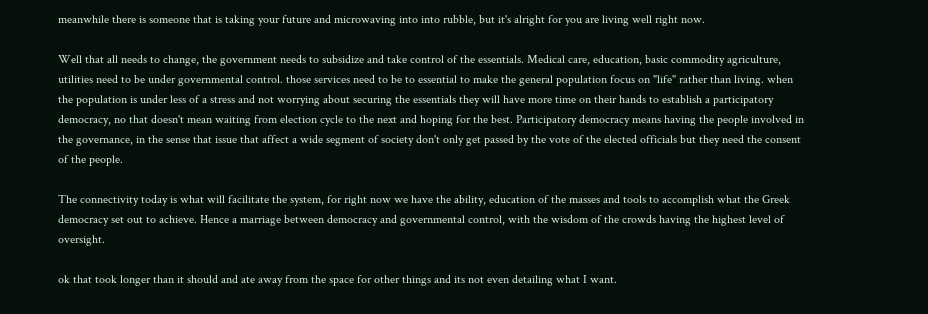meanwhile there is someone that is taking your future and microwaving into into rubble, but it's alright for you are living well right now.

Well that all needs to change, the government needs to subsidize and take control of the essentials. Medical care, education, basic commodity agriculture, utilities need to be under governmental control. those services need to be to essential to make the general population focus on "life" rather than living. when the population is under less of a stress and not worrying about securing the essentials they will have more time on their hands to establish a participatory democracy, no that doesn't mean waiting from election cycle to the next and hoping for the best. Participatory democracy means having the people involved in the governance, in the sense that issue that affect a wide segment of society don't only get passed by the vote of the elected officials but they need the consent of the people.

The connectivity today is what will facilitate the system, for right now we have the ability, education of the masses and tools to accomplish what the Greek democracy set out to achieve. Hence a marriage between democracy and governmental control, with the wisdom of the crowds having the highest level of oversight.

ok that took longer than it should and ate away from the space for other things and its not even detailing what I want.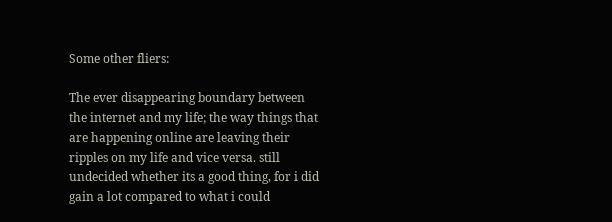Some other fliers:

The ever disappearing boundary between the internet and my life; the way things that are happening online are leaving their ripples on my life and vice versa. still undecided whether its a good thing, for i did gain a lot compared to what i could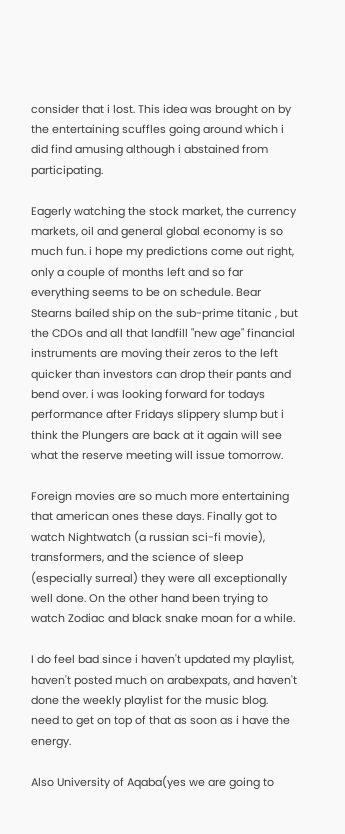consider that i lost. This idea was brought on by the entertaining scuffles going around which i did find amusing although i abstained from participating.

Eagerly watching the stock market, the currency markets, oil and general global economy is so much fun. i hope my predictions come out right, only a couple of months left and so far everything seems to be on schedule. Bear Stearns bailed ship on the sub-prime titanic , but the CDOs and all that landfill "new age" financial instruments are moving their zeros to the left quicker than investors can drop their pants and bend over. i was looking forward for todays performance after Fridays slippery slump but i think the Plungers are back at it again will see what the reserve meeting will issue tomorrow.

Foreign movies are so much more entertaining that american ones these days. Finally got to watch Nightwatch (a russian sci-fi movie), transformers, and the science of sleep (especially surreal) they were all exceptionally well done. On the other hand been trying to watch Zodiac and black snake moan for a while.

I do feel bad since i haven't updated my playlist, haven't posted much on arabexpats, and haven't done the weekly playlist for the music blog. need to get on top of that as soon as i have the energy.

Also University of Aqaba(yes we are going to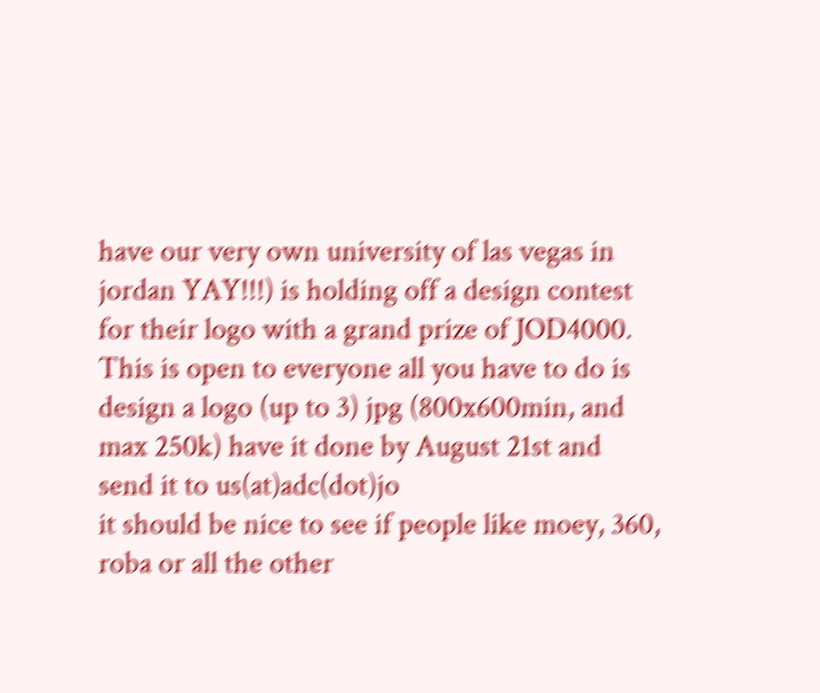have our very own university of las vegas in jordan YAY!!!) is holding off a design contest for their logo with a grand prize of JOD4000. This is open to everyone all you have to do is design a logo (up to 3) jpg (800x600min, and max 250k) have it done by August 21st and send it to us(at)adc(dot)jo
it should be nice to see if people like moey, 360, roba or all the other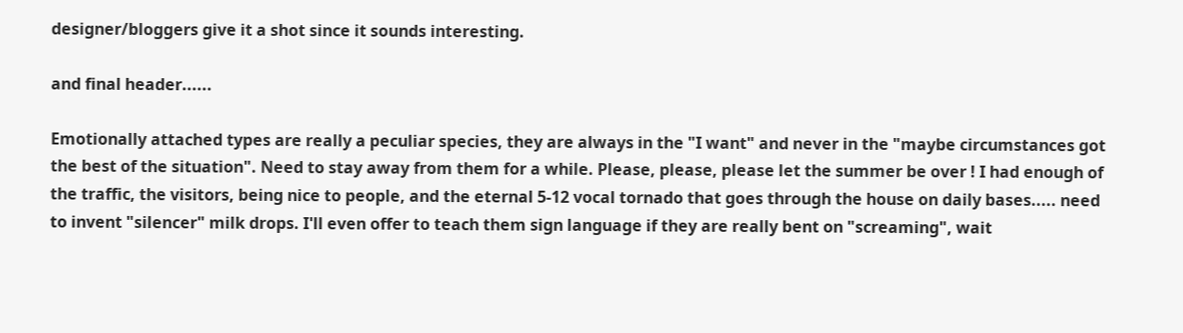designer/bloggers give it a shot since it sounds interesting.

and final header......

Emotionally attached types are really a peculiar species, they are always in the "I want" and never in the "maybe circumstances got the best of the situation". Need to stay away from them for a while. Please, please, please let the summer be over ! I had enough of the traffic, the visitors, being nice to people, and the eternal 5-12 vocal tornado that goes through the house on daily bases..... need to invent "silencer" milk drops. I'll even offer to teach them sign language if they are really bent on "screaming", wait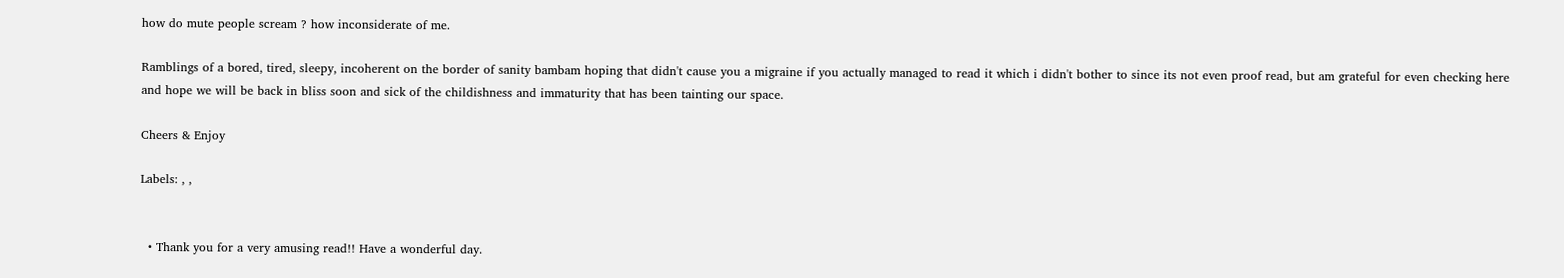how do mute people scream ? how inconsiderate of me.

Ramblings of a bored, tired, sleepy, incoherent on the border of sanity bambam hoping that didn't cause you a migraine if you actually managed to read it which i didn't bother to since its not even proof read, but am grateful for even checking here and hope we will be back in bliss soon and sick of the childishness and immaturity that has been tainting our space.

Cheers & Enjoy

Labels: , ,


  • Thank you for a very amusing read!! Have a wonderful day.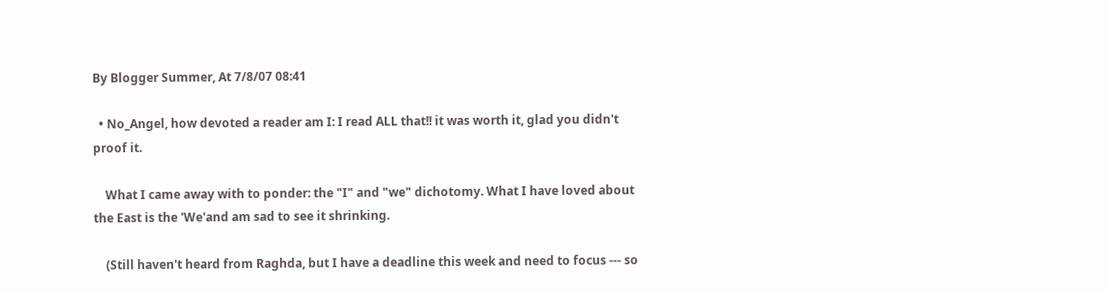By Blogger Summer, At 7/8/07 08:41

  • No_Angel, how devoted a reader am I: I read ALL that!! it was worth it, glad you didn't proof it.

    What I came away with to ponder: the "I" and "we" dichotomy. What I have loved about the East is the 'We'and am sad to see it shrinking.

    (Still haven't heard from Raghda, but I have a deadline this week and need to focus --- so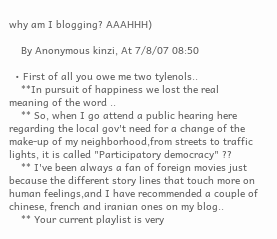why am I blogging? AAAHHH)

    By Anonymous kinzi, At 7/8/07 08:50

  • First of all you owe me two tylenols..
    **In pursuit of happiness we lost the real meaning of the word ..
    ** So, when I go attend a public hearing here regarding the local gov't need for a change of the make-up of my neighborhood,from streets to traffic lights, it is called "Participatory democracy" ??
    ** I've been always a fan of foreign movies just because the different story lines that touch more on human feelings,and I have recommended a couple of chinese, french and iranian ones on my blog..
    ** Your current playlist is very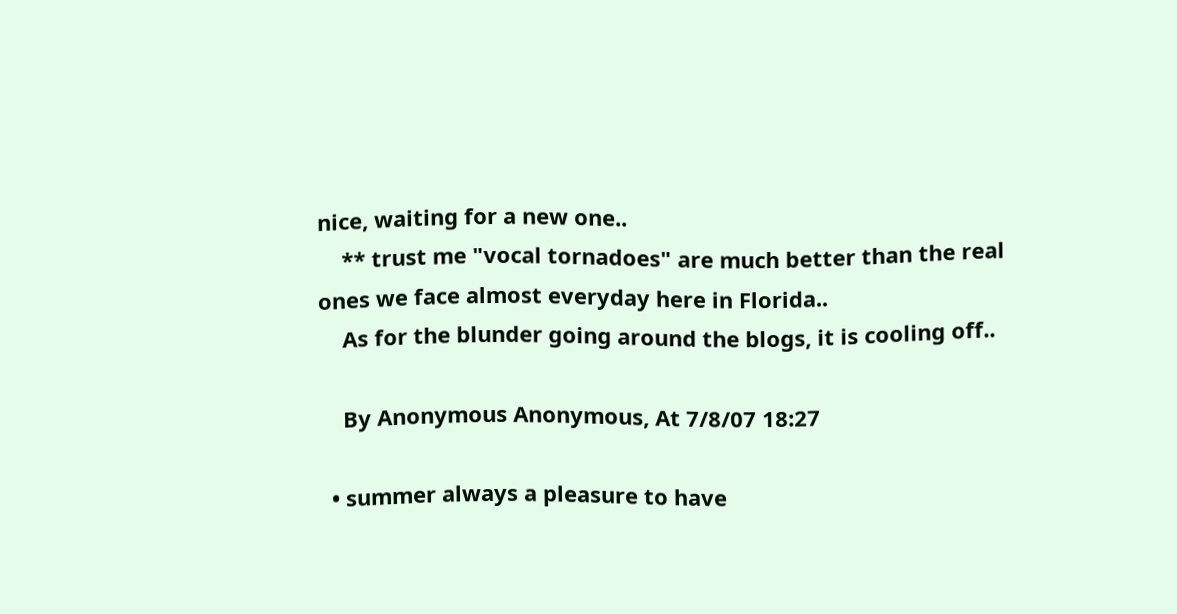nice, waiting for a new one..
    ** trust me "vocal tornadoes" are much better than the real ones we face almost everyday here in Florida..
    As for the blunder going around the blogs, it is cooling off..

    By Anonymous Anonymous, At 7/8/07 18:27

  • summer always a pleasure to have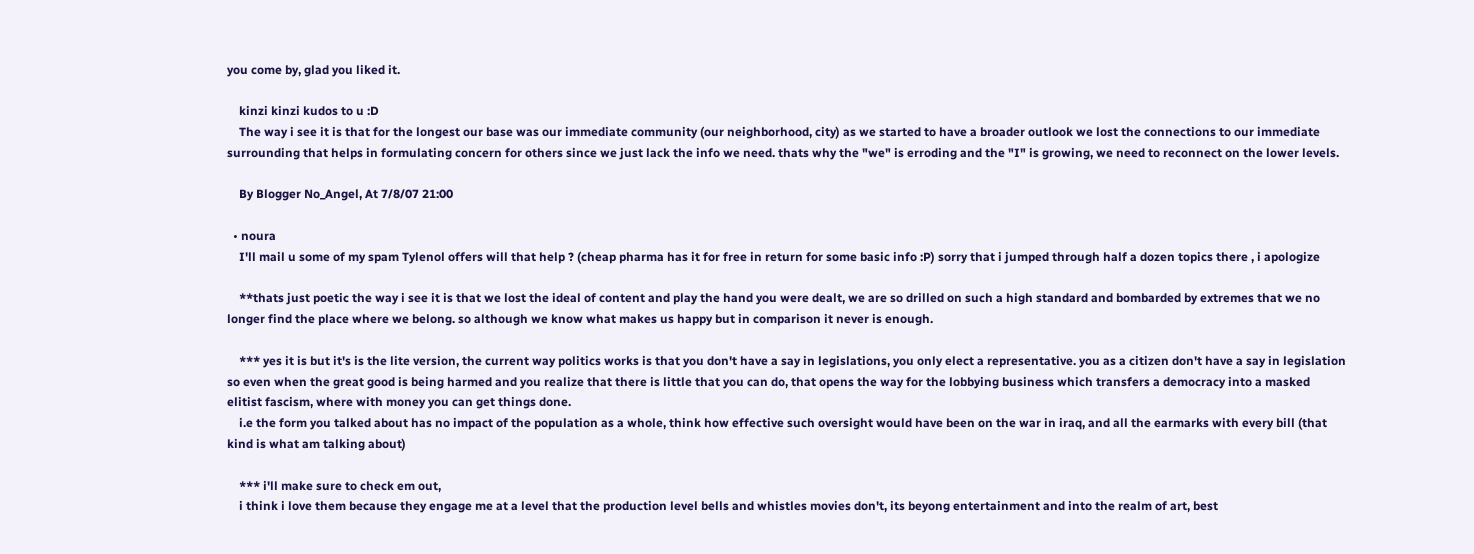you come by, glad you liked it.

    kinzi kinzi kudos to u :D
    The way i see it is that for the longest our base was our immediate community (our neighborhood, city) as we started to have a broader outlook we lost the connections to our immediate surrounding that helps in formulating concern for others since we just lack the info we need. thats why the "we" is erroding and the "I" is growing, we need to reconnect on the lower levels.

    By Blogger No_Angel, At 7/8/07 21:00

  • noura
    I'll mail u some of my spam Tylenol offers will that help ? (cheap pharma has it for free in return for some basic info :P) sorry that i jumped through half a dozen topics there , i apologize

    **thats just poetic the way i see it is that we lost the ideal of content and play the hand you were dealt, we are so drilled on such a high standard and bombarded by extremes that we no longer find the place where we belong. so although we know what makes us happy but in comparison it never is enough.

    *** yes it is but it's is the lite version, the current way politics works is that you don't have a say in legislations, you only elect a representative. you as a citizen don't have a say in legislation so even when the great good is being harmed and you realize that there is little that you can do, that opens the way for the lobbying business which transfers a democracy into a masked elitist fascism, where with money you can get things done.
    i.e the form you talked about has no impact of the population as a whole, think how effective such oversight would have been on the war in iraq, and all the earmarks with every bill (that kind is what am talking about)

    *** i'll make sure to check em out,
    i think i love them because they engage me at a level that the production level bells and whistles movies don't, its beyong entertainment and into the realm of art, best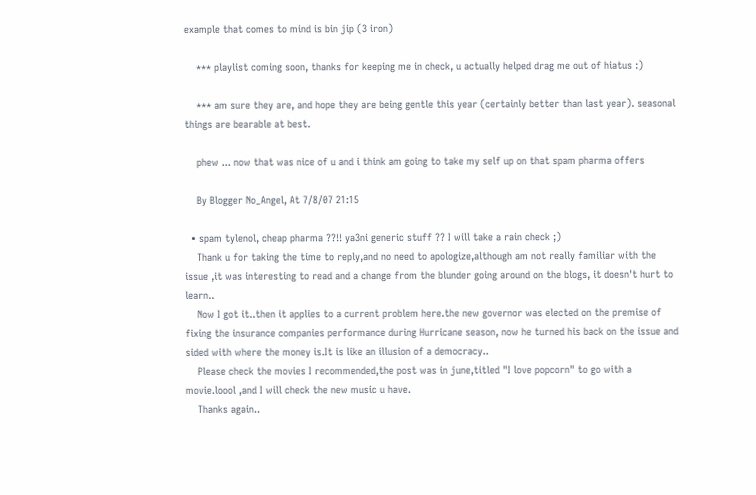example that comes to mind is bin jip (3 iron)

    *** playlist coming soon, thanks for keeping me in check, u actually helped drag me out of hiatus :)

    *** am sure they are, and hope they are being gentle this year (certainly better than last year). seasonal things are bearable at best.

    phew ... now that was nice of u and i think am going to take my self up on that spam pharma offers

    By Blogger No_Angel, At 7/8/07 21:15

  • spam tylenol, cheap pharma ??!! ya3ni generic stuff ?? I will take a rain check ;)
    Thank u for taking the time to reply,and no need to apologize,although am not really familiar with the issue ,it was interesting to read and a change from the blunder going around on the blogs, it doesn't hurt to learn..
    Now I got it..then it applies to a current problem here.the new governor was elected on the premise of fixing the insurance companies performance during Hurricane season, now he turned his back on the issue and sided with where the money is.It is like an illusion of a democracy..
    Please check the movies I recommended,the post was in june,titled "I love popcorn" to go with a movie.loool ,and I will check the new music u have.
    Thanks again..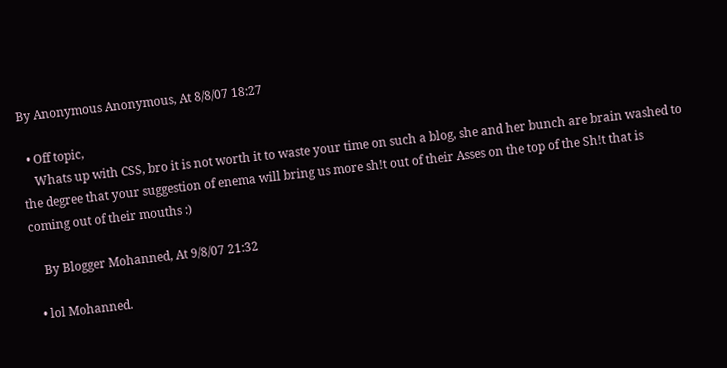By Anonymous Anonymous, At 8/8/07 18:27

  • Off topic,
    Whats up with CSS, bro it is not worth it to waste your time on such a blog, she and her bunch are brain washed to the degree that your suggestion of enema will bring us more sh!t out of their Asses on the top of the Sh!t that is coming out of their mouths :)

    By Blogger Mohanned, At 9/8/07 21:32

  • lol Mohanned.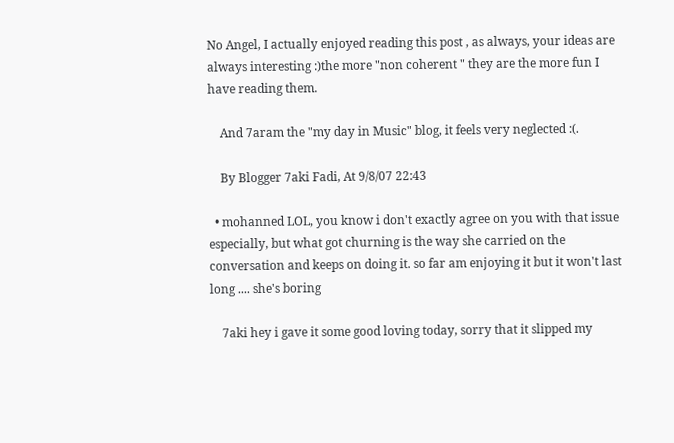No Angel, I actually enjoyed reading this post , as always, your ideas are always interesting :)the more "non coherent " they are the more fun I have reading them.

    And 7aram the "my day in Music" blog, it feels very neglected :(.

    By Blogger 7aki Fadi, At 9/8/07 22:43

  • mohanned LOL, you know i don't exactly agree on you with that issue especially, but what got churning is the way she carried on the conversation and keeps on doing it. so far am enjoying it but it won't last long .... she's boring

    7aki hey i gave it some good loving today, sorry that it slipped my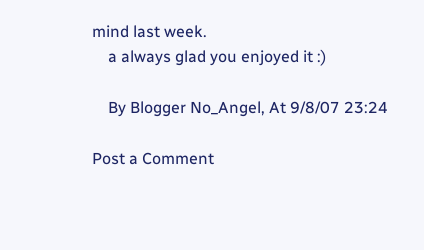mind last week.
    a always glad you enjoyed it :)

    By Blogger No_Angel, At 9/8/07 23:24

Post a Comment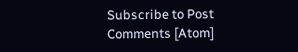Subscribe to Post Comments [Atom]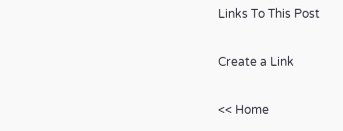Links To This Post

Create a Link

<< Home